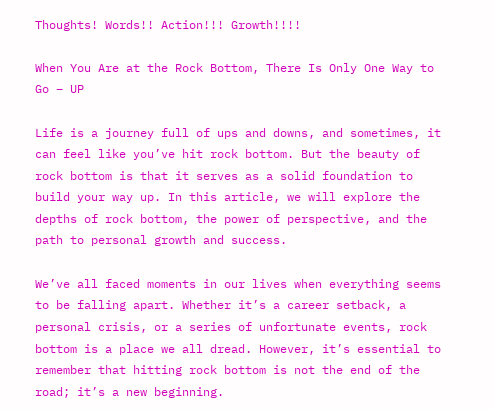Thoughts! Words!! Action!!! Growth!!!!

When You Are at the Rock Bottom, There Is Only One Way to Go – UP

Life is a journey full of ups and downs, and sometimes, it can feel like you’ve hit rock bottom. But the beauty of rock bottom is that it serves as a solid foundation to build your way up. In this article, we will explore the depths of rock bottom, the power of perspective, and the path to personal growth and success.

We’ve all faced moments in our lives when everything seems to be falling apart. Whether it’s a career setback, a personal crisis, or a series of unfortunate events, rock bottom is a place we all dread. However, it’s essential to remember that hitting rock bottom is not the end of the road; it’s a new beginning.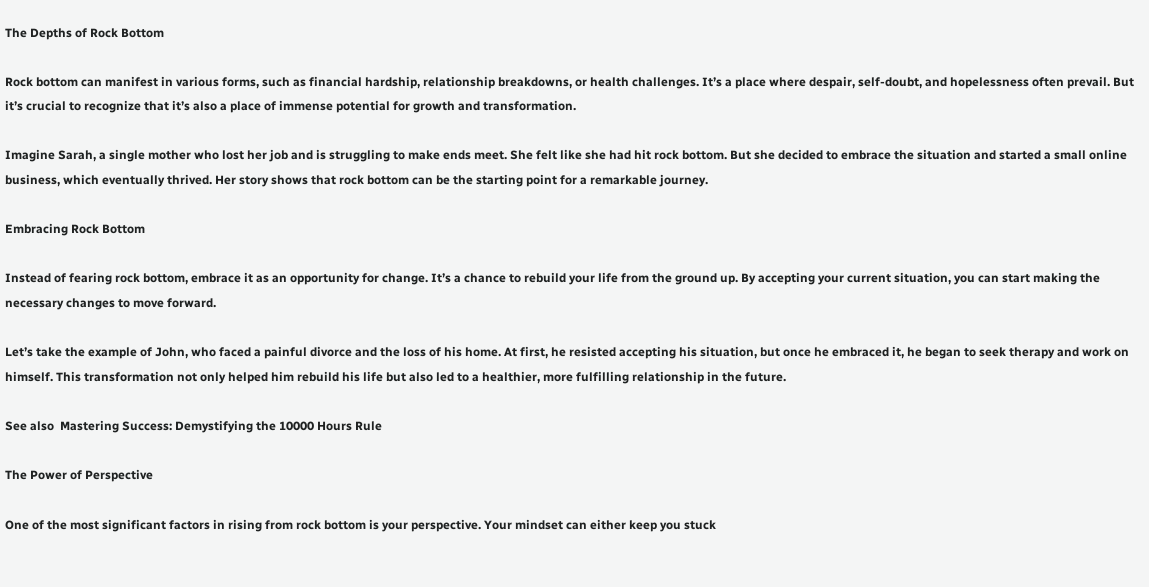The Depths of Rock Bottom

Rock bottom can manifest in various forms, such as financial hardship, relationship breakdowns, or health challenges. It’s a place where despair, self-doubt, and hopelessness often prevail. But it’s crucial to recognize that it’s also a place of immense potential for growth and transformation.

Imagine Sarah, a single mother who lost her job and is struggling to make ends meet. She felt like she had hit rock bottom. But she decided to embrace the situation and started a small online business, which eventually thrived. Her story shows that rock bottom can be the starting point for a remarkable journey.

Embracing Rock Bottom

Instead of fearing rock bottom, embrace it as an opportunity for change. It’s a chance to rebuild your life from the ground up. By accepting your current situation, you can start making the necessary changes to move forward.

Let’s take the example of John, who faced a painful divorce and the loss of his home. At first, he resisted accepting his situation, but once he embraced it, he began to seek therapy and work on himself. This transformation not only helped him rebuild his life but also led to a healthier, more fulfilling relationship in the future.

See also  Mastering Success: Demystifying the 10000 Hours Rule

The Power of Perspective

One of the most significant factors in rising from rock bottom is your perspective. Your mindset can either keep you stuck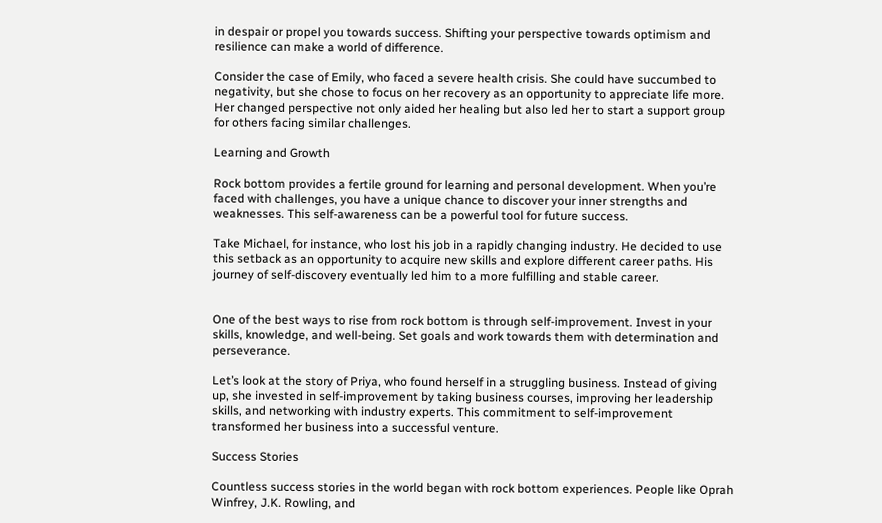in despair or propel you towards success. Shifting your perspective towards optimism and resilience can make a world of difference.

Consider the case of Emily, who faced a severe health crisis. She could have succumbed to negativity, but she chose to focus on her recovery as an opportunity to appreciate life more. Her changed perspective not only aided her healing but also led her to start a support group for others facing similar challenges.

Learning and Growth

Rock bottom provides a fertile ground for learning and personal development. When you’re faced with challenges, you have a unique chance to discover your inner strengths and weaknesses. This self-awareness can be a powerful tool for future success.

Take Michael, for instance, who lost his job in a rapidly changing industry. He decided to use this setback as an opportunity to acquire new skills and explore different career paths. His journey of self-discovery eventually led him to a more fulfilling and stable career.


One of the best ways to rise from rock bottom is through self-improvement. Invest in your skills, knowledge, and well-being. Set goals and work towards them with determination and perseverance.

Let’s look at the story of Priya, who found herself in a struggling business. Instead of giving up, she invested in self-improvement by taking business courses, improving her leadership skills, and networking with industry experts. This commitment to self-improvement transformed her business into a successful venture.

Success Stories

Countless success stories in the world began with rock bottom experiences. People like Oprah Winfrey, J.K. Rowling, and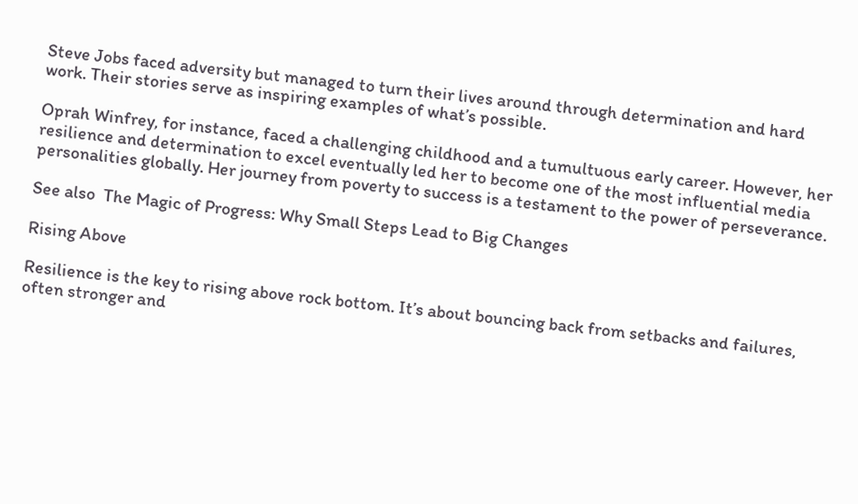Steve Jobs faced adversity but managed to turn their lives around through determination and hard work. Their stories serve as inspiring examples of what’s possible.

Oprah Winfrey, for instance, faced a challenging childhood and a tumultuous early career. However, her resilience and determination to excel eventually led her to become one of the most influential media personalities globally. Her journey from poverty to success is a testament to the power of perseverance.

See also  The Magic of Progress: Why Small Steps Lead to Big Changes

Rising Above

Resilience is the key to rising above rock bottom. It’s about bouncing back from setbacks and failures, often stronger and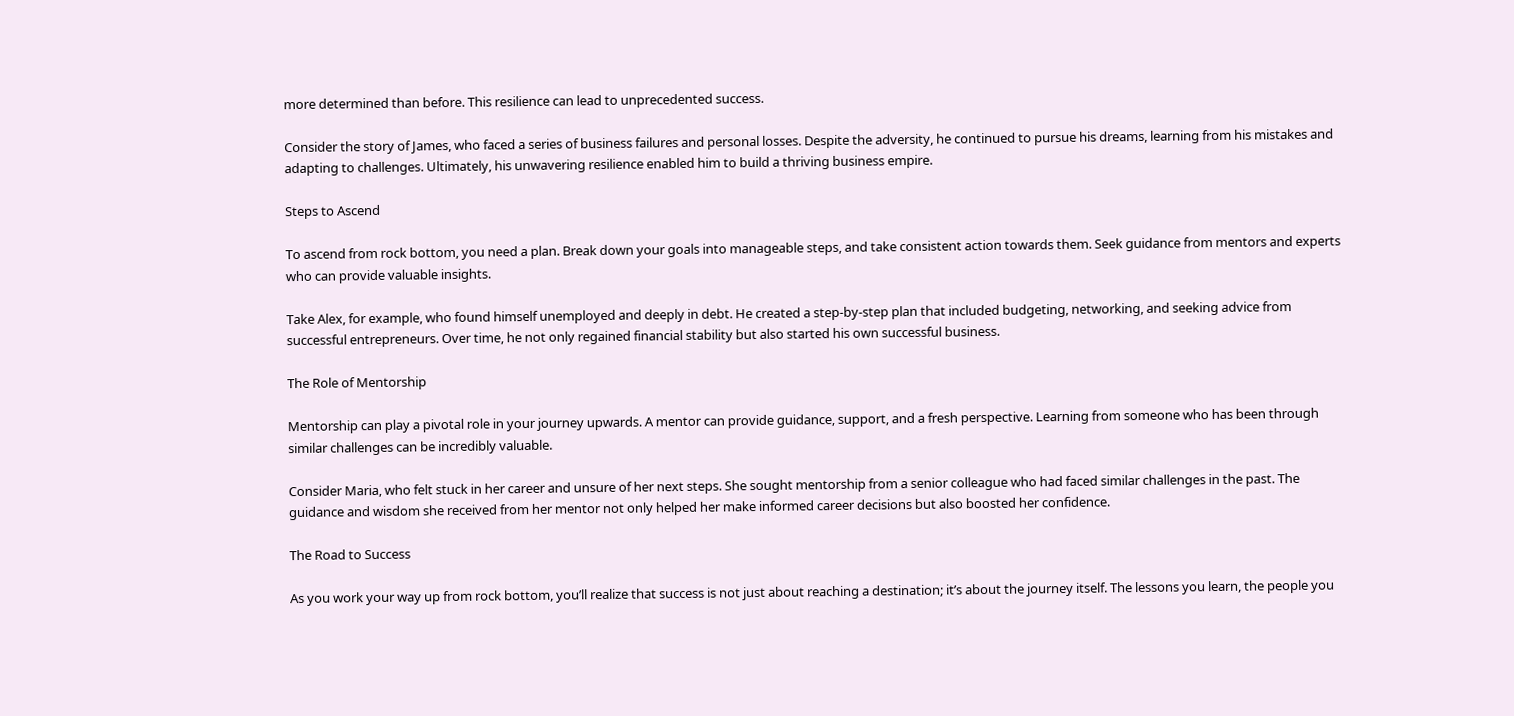more determined than before. This resilience can lead to unprecedented success.

Consider the story of James, who faced a series of business failures and personal losses. Despite the adversity, he continued to pursue his dreams, learning from his mistakes and adapting to challenges. Ultimately, his unwavering resilience enabled him to build a thriving business empire.

Steps to Ascend

To ascend from rock bottom, you need a plan. Break down your goals into manageable steps, and take consistent action towards them. Seek guidance from mentors and experts who can provide valuable insights.

Take Alex, for example, who found himself unemployed and deeply in debt. He created a step-by-step plan that included budgeting, networking, and seeking advice from successful entrepreneurs. Over time, he not only regained financial stability but also started his own successful business.

The Role of Mentorship

Mentorship can play a pivotal role in your journey upwards. A mentor can provide guidance, support, and a fresh perspective. Learning from someone who has been through similar challenges can be incredibly valuable.

Consider Maria, who felt stuck in her career and unsure of her next steps. She sought mentorship from a senior colleague who had faced similar challenges in the past. The guidance and wisdom she received from her mentor not only helped her make informed career decisions but also boosted her confidence.

The Road to Success

As you work your way up from rock bottom, you’ll realize that success is not just about reaching a destination; it’s about the journey itself. The lessons you learn, the people you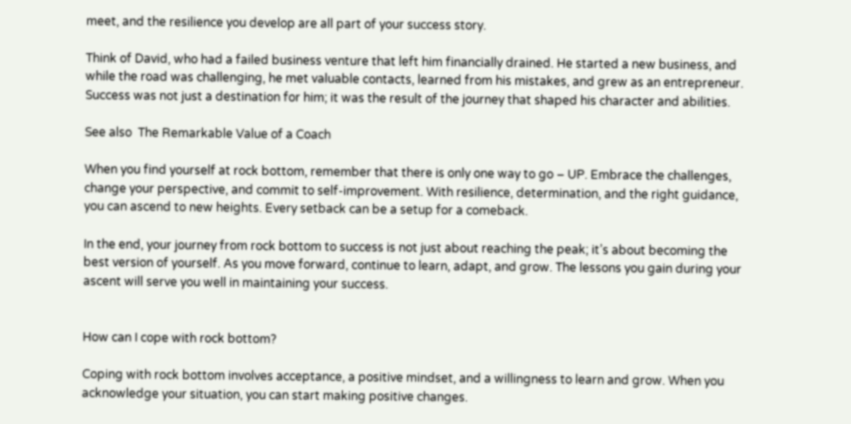meet, and the resilience you develop are all part of your success story.

Think of David, who had a failed business venture that left him financially drained. He started a new business, and while the road was challenging, he met valuable contacts, learned from his mistakes, and grew as an entrepreneur. Success was not just a destination for him; it was the result of the journey that shaped his character and abilities.

See also  The Remarkable Value of a Coach

When you find yourself at rock bottom, remember that there is only one way to go – UP. Embrace the challenges, change your perspective, and commit to self-improvement. With resilience, determination, and the right guidance, you can ascend to new heights. Every setback can be a setup for a comeback.

In the end, your journey from rock bottom to success is not just about reaching the peak; it’s about becoming the best version of yourself. As you move forward, continue to learn, adapt, and grow. The lessons you gain during your ascent will serve you well in maintaining your success.


How can I cope with rock bottom?

Coping with rock bottom involves acceptance, a positive mindset, and a willingness to learn and grow. When you acknowledge your situation, you can start making positive changes.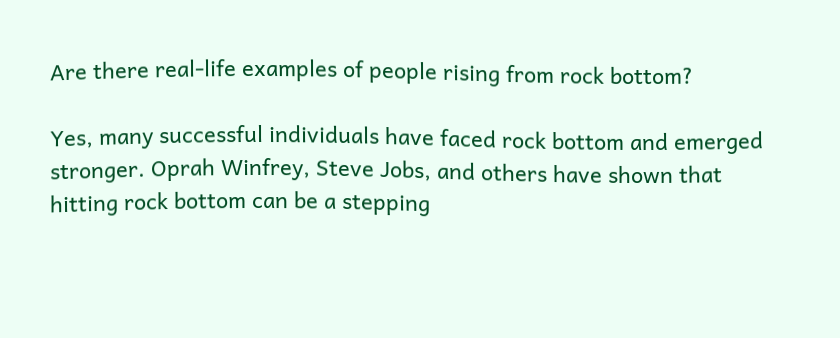Are there real-life examples of people rising from rock bottom?

Yes, many successful individuals have faced rock bottom and emerged stronger. Oprah Winfrey, Steve Jobs, and others have shown that hitting rock bottom can be a stepping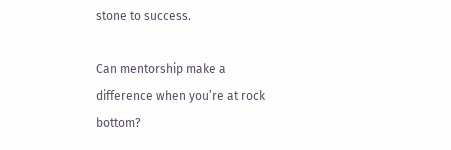stone to success.

Can mentorship make a difference when you’re at rock bottom?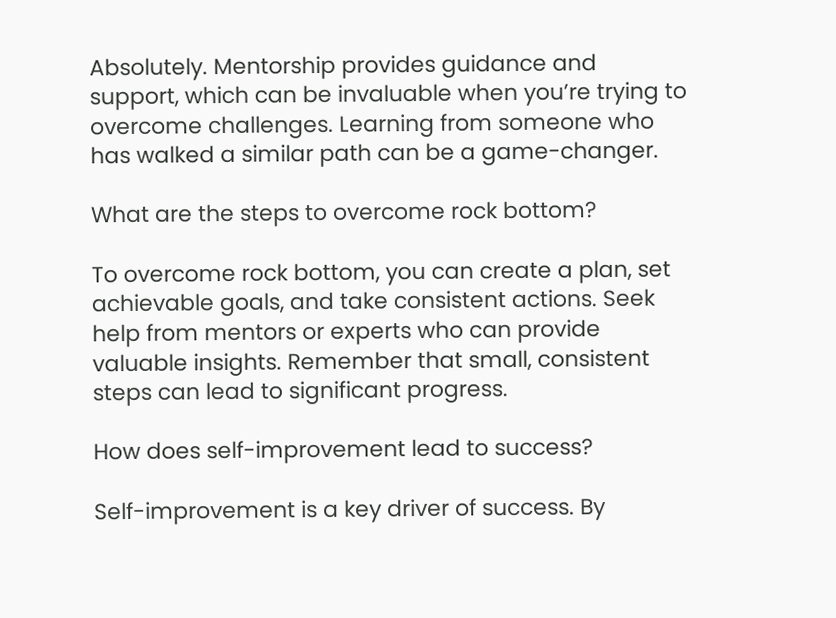Absolutely. Mentorship provides guidance and support, which can be invaluable when you’re trying to overcome challenges. Learning from someone who has walked a similar path can be a game-changer.

What are the steps to overcome rock bottom?

To overcome rock bottom, you can create a plan, set achievable goals, and take consistent actions. Seek help from mentors or experts who can provide valuable insights. Remember that small, consistent steps can lead to significant progress.

How does self-improvement lead to success?

Self-improvement is a key driver of success. By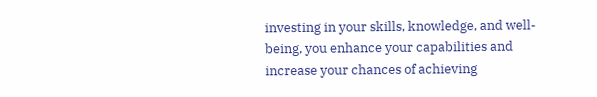investing in your skills, knowledge, and well-being, you enhance your capabilities and increase your chances of achieving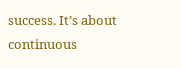success. It’s about continuous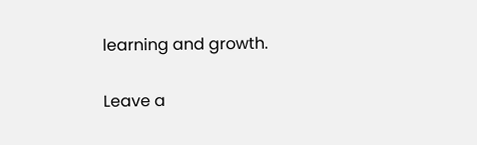learning and growth.

Leave a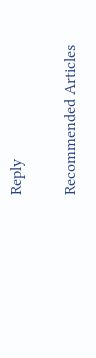Reply

Recommended Articles